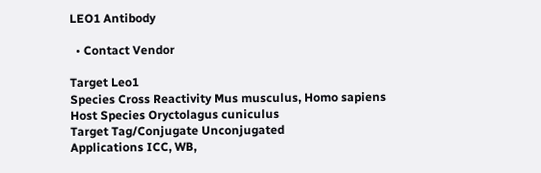LEO1 Antibody

  • Contact Vendor

Target Leo1
Species Cross Reactivity Mus musculus, Homo sapiens
Host Species Oryctolagus cuniculus
Target Tag/Conjugate Unconjugated
Applications ICC, WB,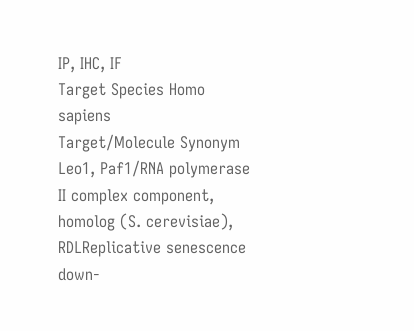IP, IHC, IF
Target Species Homo sapiens
Target/Molecule Synonym Leo1, Paf1/RNA polymerase II complex component, homolog (S. cerevisiae), RDLReplicative senescence down-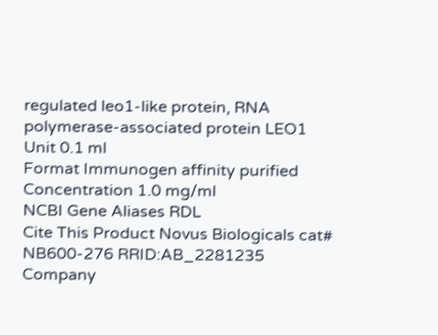regulated leo1-like protein, RNA polymerase-associated protein LEO1
Unit 0.1 ml
Format Immunogen affinity purified
Concentration 1.0 mg/ml
NCBI Gene Aliases RDL
Cite This Product Novus Biologicals cat# NB600-276 RRID:AB_2281235
Company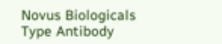Novus Biologicals
Type Antibody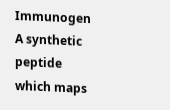Immunogen A synthetic peptide which maps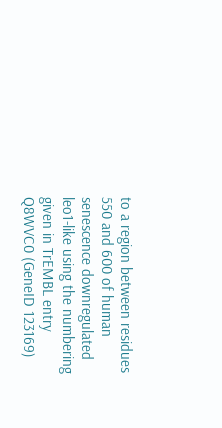to a region between residues 550 and 600 of human senescence downregulated leo1-like using the numbering given in TrEMBL entry Q8WVC0 (GeneID 123169)